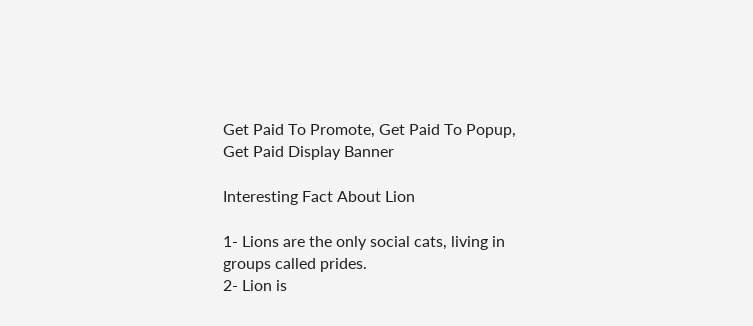Get Paid To Promote, Get Paid To Popup, Get Paid Display Banner

Interesting Fact About Lion

1- Lions are the only social cats, living in groups called prides.
2- Lion is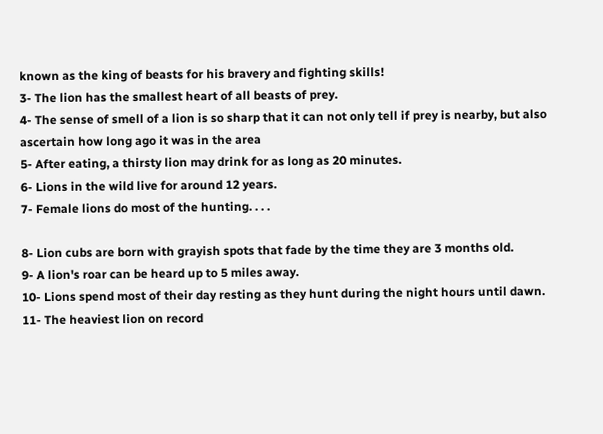known as the king of beasts for his bravery and fighting skills!
3- The lion has the smallest heart of all beasts of prey.
4- The sense of smell of a lion is so sharp that it can not only tell if prey is nearby, but also ascertain how long ago it was in the area
5- After eating, a thirsty lion may drink for as long as 20 minutes.
6- Lions in the wild live for around 12 years.
7- Female lions do most of the hunting. . . .

8- Lion cubs are born with grayish spots that fade by the time they are 3 months old.
9- A lion's roar can be heard up to 5 miles away.
10- Lions spend most of their day resting as they hunt during the night hours until dawn.
11- The heaviest lion on record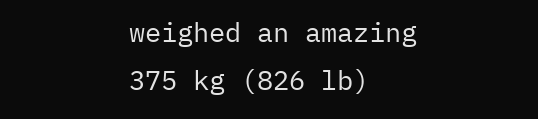weighed an amazing 375 kg (826 lb)